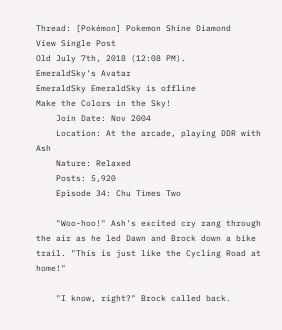Thread: [Pokémon] Pokemon Shine Diamond
View Single Post
Old July 7th, 2018 (12:08 PM).
EmeraldSky's Avatar
EmeraldSky EmeraldSky is offline
Make the Colors in the Sky!
    Join Date: Nov 2004
    Location: At the arcade, playing DDR with Ash
    Nature: Relaxed
    Posts: 5,920
    Episode 34: Chu Times Two

    "Woo-hoo!" Ash's excited cry rang through the air as he led Dawn and Brock down a bike trail. "This is just like the Cycling Road at home!"

    "I know, right?" Brock called back.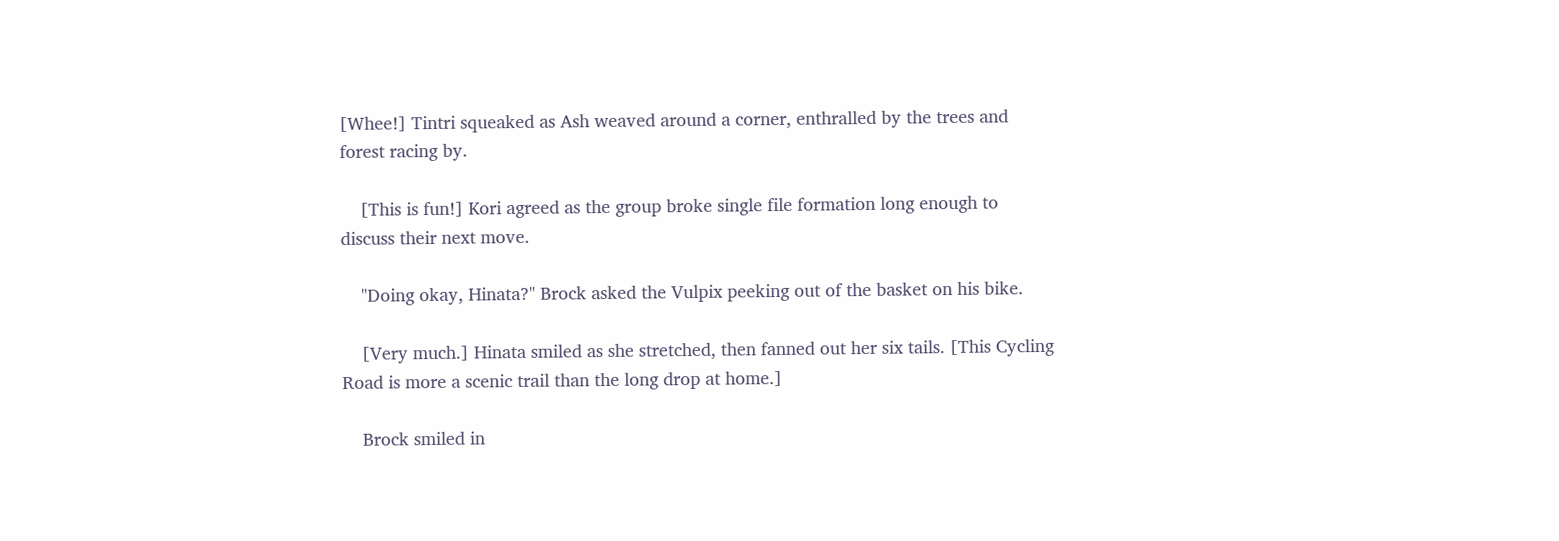[Whee!] Tintri squeaked as Ash weaved around a corner, enthralled by the trees and forest racing by.

    [This is fun!] Kori agreed as the group broke single file formation long enough to discuss their next move.

    "Doing okay, Hinata?" Brock asked the Vulpix peeking out of the basket on his bike.

    [Very much.] Hinata smiled as she stretched, then fanned out her six tails. [This Cycling Road is more a scenic trail than the long drop at home.]

    Brock smiled in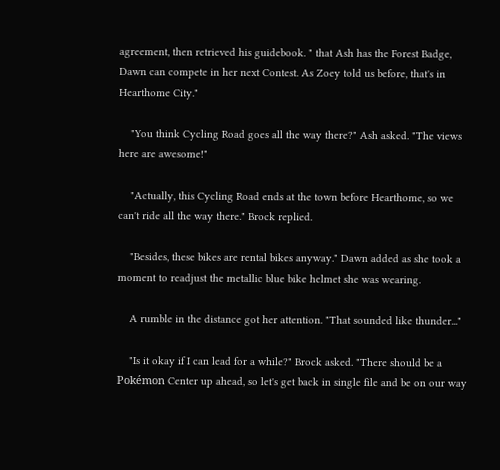agreement, then retrieved his guidebook. " that Ash has the Forest Badge, Dawn can compete in her next Contest. As Zoey told us before, that's in Hearthome City."

    "You think Cycling Road goes all the way there?" Ash asked. "The views here are awesome!"

    "Actually, this Cycling Road ends at the town before Hearthome, so we can't ride all the way there." Brock replied.

    "Besides, these bikes are rental bikes anyway." Dawn added as she took a moment to readjust the metallic blue bike helmet she was wearing.

    A rumble in the distance got her attention. "That sounded like thunder..."

    "Is it okay if I can lead for a while?" Brock asked. "There should be a Pokémon Center up ahead, so let's get back in single file and be on our way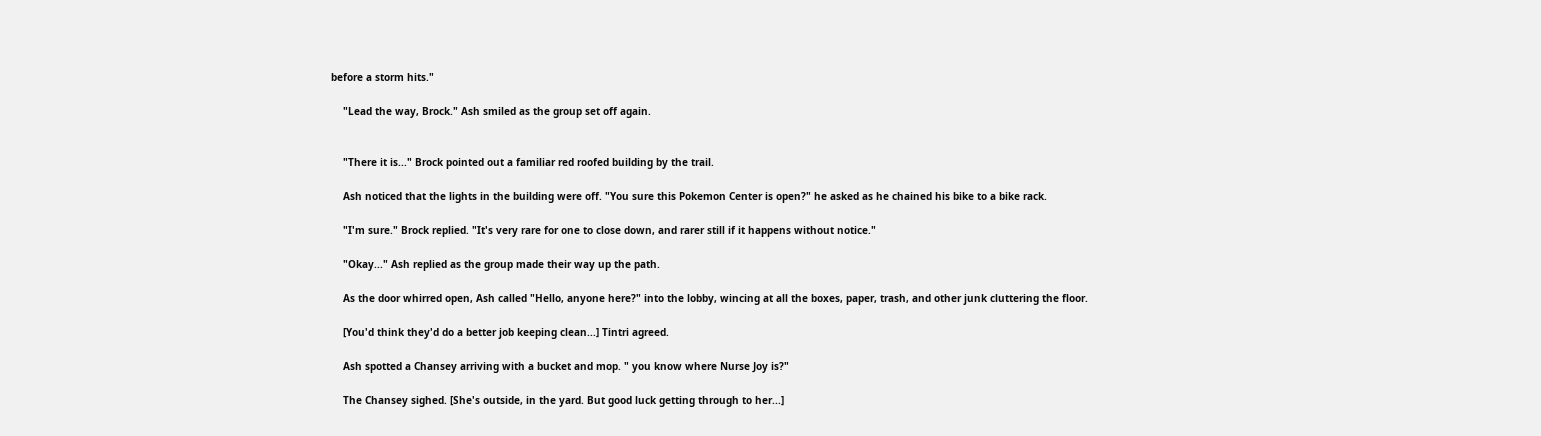before a storm hits."

    "Lead the way, Brock." Ash smiled as the group set off again.


    "There it is..." Brock pointed out a familiar red roofed building by the trail.

    Ash noticed that the lights in the building were off. "You sure this Pokemon Center is open?" he asked as he chained his bike to a bike rack.

    "I'm sure." Brock replied. "It's very rare for one to close down, and rarer still if it happens without notice."

    "Okay..." Ash replied as the group made their way up the path.

    As the door whirred open, Ash called "Hello, anyone here?" into the lobby, wincing at all the boxes, paper, trash, and other junk cluttering the floor.

    [You'd think they'd do a better job keeping clean...] Tintri agreed.

    Ash spotted a Chansey arriving with a bucket and mop. " you know where Nurse Joy is?"

    The Chansey sighed. [She's outside, in the yard. But good luck getting through to her...]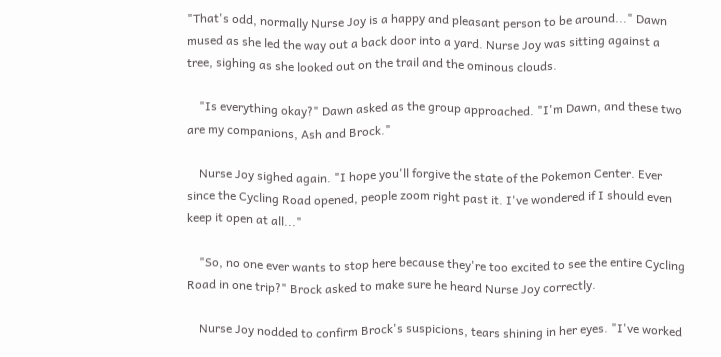"That's odd, normally Nurse Joy is a happy and pleasant person to be around..." Dawn mused as she led the way out a back door into a yard. Nurse Joy was sitting against a tree, sighing as she looked out on the trail and the ominous clouds.

    "Is everything okay?" Dawn asked as the group approached. "I'm Dawn, and these two are my companions, Ash and Brock."

    Nurse Joy sighed again. "I hope you'll forgive the state of the Pokemon Center. Ever since the Cycling Road opened, people zoom right past it. I've wondered if I should even keep it open at all..."

    "So, no one ever wants to stop here because they're too excited to see the entire Cycling Road in one trip?" Brock asked to make sure he heard Nurse Joy correctly.

    Nurse Joy nodded to confirm Brock's suspicions, tears shining in her eyes. "I've worked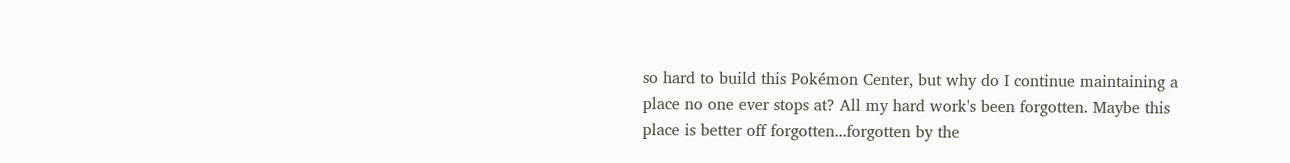so hard to build this Pokémon Center, but why do I continue maintaining a place no one ever stops at? All my hard work's been forgotten. Maybe this place is better off forgotten...forgotten by the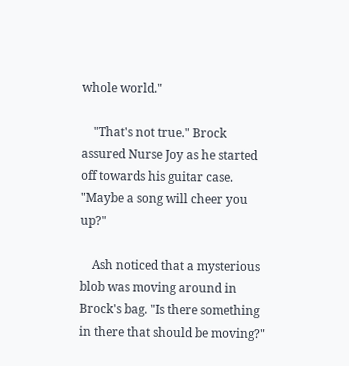whole world."

    "That's not true." Brock assured Nurse Joy as he started off towards his guitar case. "Maybe a song will cheer you up?"

    Ash noticed that a mysterious blob was moving around in Brock's bag. "Is there something in there that should be moving?"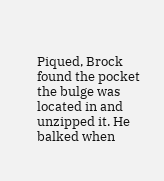Piqued, Brock found the pocket the bulge was located in and unzipped it. He balked when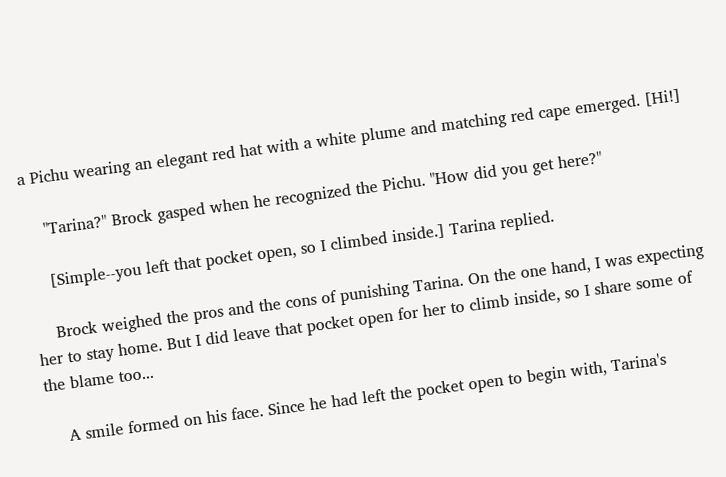a Pichu wearing an elegant red hat with a white plume and matching red cape emerged. [Hi!]

    "Tarina?" Brock gasped when he recognized the Pichu. "How did you get here?"

    [Simple--you left that pocket open, so I climbed inside.] Tarina replied.

    Brock weighed the pros and the cons of punishing Tarina. On the one hand, I was expecting her to stay home. But I did leave that pocket open for her to climb inside, so I share some of the blame too...

    A smile formed on his face. Since he had left the pocket open to begin with, Tarina's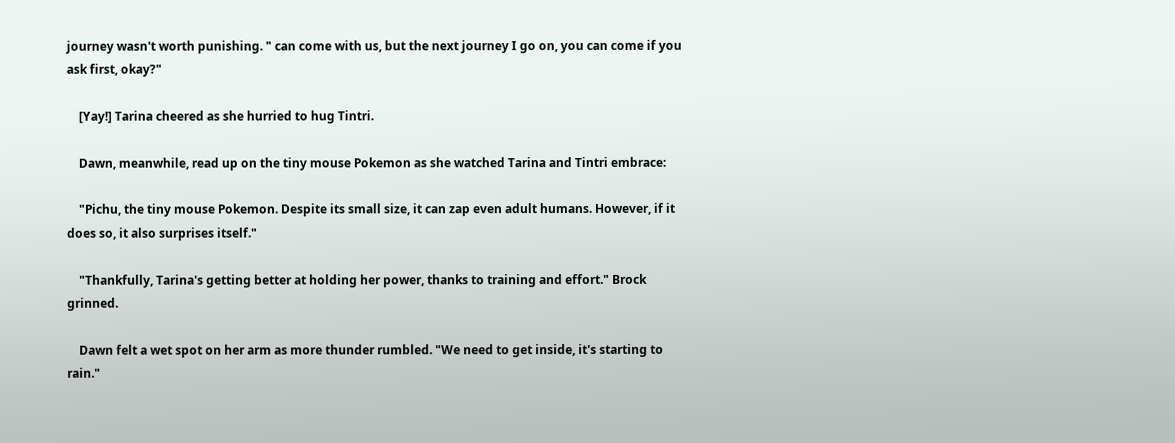journey wasn't worth punishing. " can come with us, but the next journey I go on, you can come if you ask first, okay?"

    [Yay!] Tarina cheered as she hurried to hug Tintri.

    Dawn, meanwhile, read up on the tiny mouse Pokemon as she watched Tarina and Tintri embrace:

    "Pichu, the tiny mouse Pokemon. Despite its small size, it can zap even adult humans. However, if it does so, it also surprises itself."

    "Thankfully, Tarina's getting better at holding her power, thanks to training and effort." Brock grinned.

    Dawn felt a wet spot on her arm as more thunder rumbled. "We need to get inside, it's starting to rain."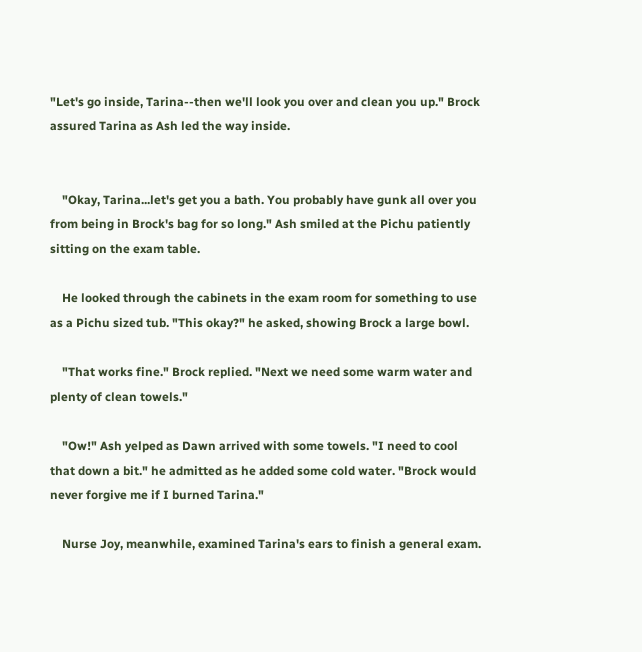"Let's go inside, Tarina--then we'll look you over and clean you up." Brock assured Tarina as Ash led the way inside.


    "Okay, Tarina...let's get you a bath. You probably have gunk all over you from being in Brock's bag for so long." Ash smiled at the Pichu patiently sitting on the exam table.

    He looked through the cabinets in the exam room for something to use as a Pichu sized tub. "This okay?" he asked, showing Brock a large bowl.

    "That works fine." Brock replied. "Next we need some warm water and plenty of clean towels."

    "Ow!" Ash yelped as Dawn arrived with some towels. "I need to cool that down a bit." he admitted as he added some cold water. "Brock would never forgive me if I burned Tarina."

    Nurse Joy, meanwhile, examined Tarina's ears to finish a general exam.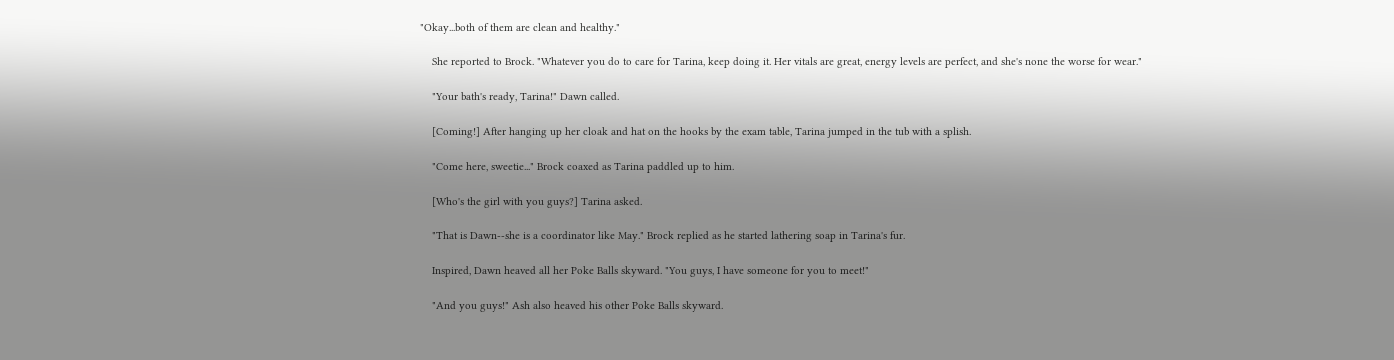"Okay...both of them are clean and healthy."

    She reported to Brock. "Whatever you do to care for Tarina, keep doing it. Her vitals are great, energy levels are perfect, and she's none the worse for wear."

    "Your bath's ready, Tarina!" Dawn called.

    [Coming!] After hanging up her cloak and hat on the hooks by the exam table, Tarina jumped in the tub with a splish.

    "Come here, sweetie..." Brock coaxed as Tarina paddled up to him.

    [Who's the girl with you guys?] Tarina asked.

    "That is Dawn--she is a coordinator like May." Brock replied as he started lathering soap in Tarina's fur.

    Inspired, Dawn heaved all her Poke Balls skyward. "You guys, I have someone for you to meet!"

    "And you guys!" Ash also heaved his other Poke Balls skyward.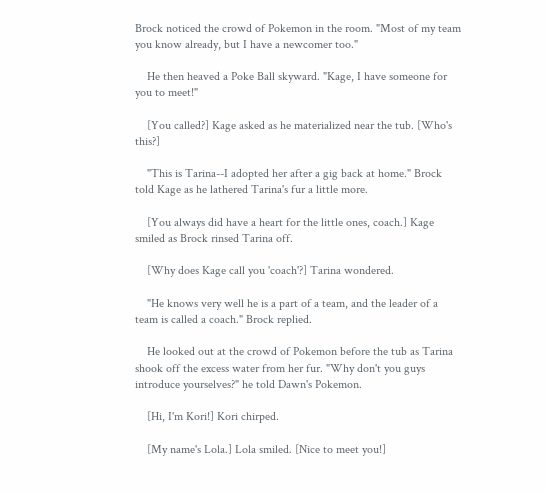Brock noticed the crowd of Pokemon in the room. "Most of my team you know already, but I have a newcomer too."

    He then heaved a Poke Ball skyward. "Kage, I have someone for you to meet!"

    [You called?] Kage asked as he materialized near the tub. [Who's this?]

    "This is Tarina--I adopted her after a gig back at home." Brock told Kage as he lathered Tarina's fur a little more.

    [You always did have a heart for the little ones, coach.] Kage smiled as Brock rinsed Tarina off.

    [Why does Kage call you 'coach'?] Tarina wondered.

    "He knows very well he is a part of a team, and the leader of a team is called a coach." Brock replied.

    He looked out at the crowd of Pokemon before the tub as Tarina shook off the excess water from her fur. "Why don't you guys introduce yourselves?" he told Dawn's Pokemon.

    [Hi, I'm Kori!] Kori chirped.

    [My name's Lola.] Lola smiled. [Nice to meet you!]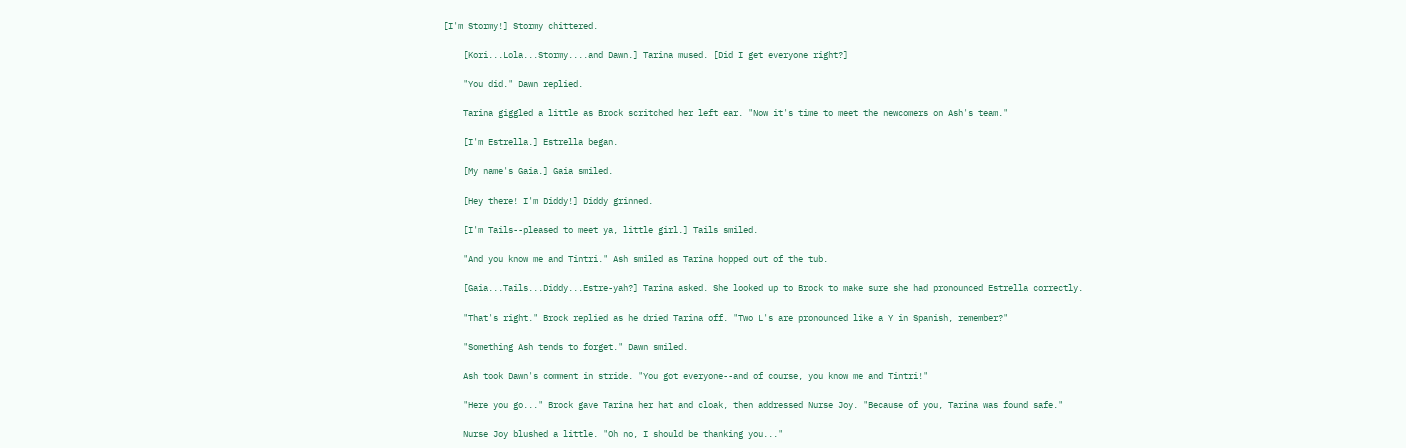[I'm Stormy!] Stormy chittered.

    [Kori...Lola...Stormy....and Dawn.] Tarina mused. [Did I get everyone right?]

    "You did." Dawn replied.

    Tarina giggled a little as Brock scritched her left ear. "Now it's time to meet the newcomers on Ash's team."

    [I'm Estrella.] Estrella began.

    [My name's Gaia.] Gaia smiled.

    [Hey there! I'm Diddy!] Diddy grinned.

    [I'm Tails--pleased to meet ya, little girl.] Tails smiled.

    "And you know me and Tintri." Ash smiled as Tarina hopped out of the tub.

    [Gaia...Tails...Diddy...Estre-yah?] Tarina asked. She looked up to Brock to make sure she had pronounced Estrella correctly.

    "That's right." Brock replied as he dried Tarina off. "Two L's are pronounced like a Y in Spanish, remember?"

    "Something Ash tends to forget." Dawn smiled.

    Ash took Dawn's comment in stride. "You got everyone--and of course, you know me and Tintri!"

    "Here you go..." Brock gave Tarina her hat and cloak, then addressed Nurse Joy. "Because of you, Tarina was found safe."

    Nurse Joy blushed a little. "Oh no, I should be thanking you..."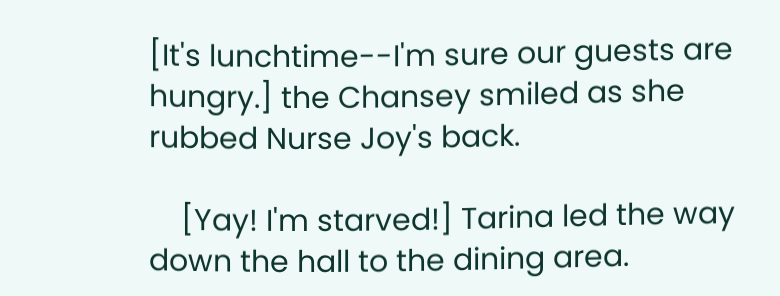[It's lunchtime--I'm sure our guests are hungry.] the Chansey smiled as she rubbed Nurse Joy's back.

    [Yay! I'm starved!] Tarina led the way down the hall to the dining area.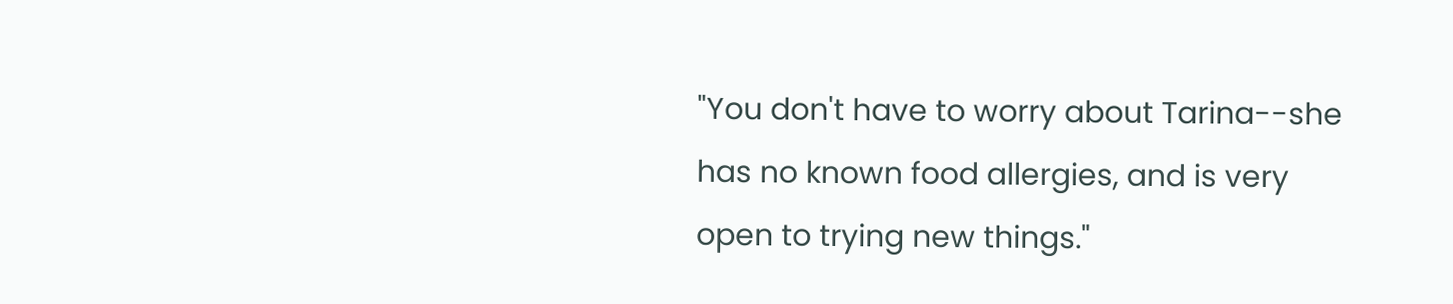"You don't have to worry about Tarina--she has no known food allergies, and is very open to trying new things."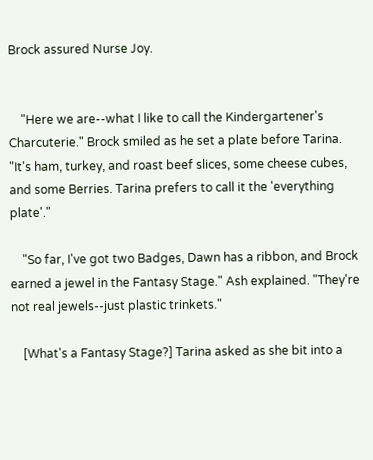Brock assured Nurse Joy.


    "Here we are--what I like to call the Kindergartener's Charcuterie." Brock smiled as he set a plate before Tarina. "It's ham, turkey, and roast beef slices, some cheese cubes, and some Berries. Tarina prefers to call it the 'everything plate'."

    "So far, I've got two Badges, Dawn has a ribbon, and Brock earned a jewel in the Fantasy Stage." Ash explained. "They're not real jewels--just plastic trinkets."

    [What's a Fantasy Stage?] Tarina asked as she bit into a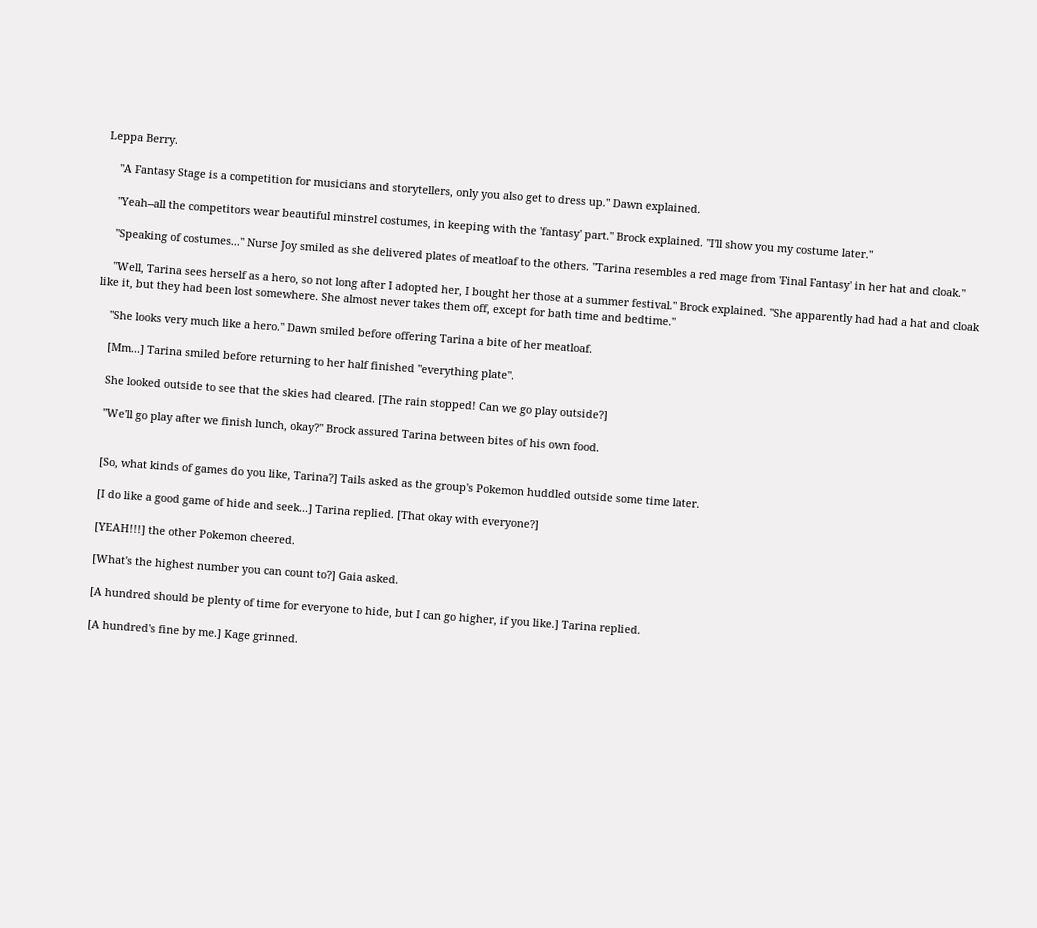Leppa Berry.

    "A Fantasy Stage is a competition for musicians and storytellers, only you also get to dress up." Dawn explained.

    "Yeah--all the competitors wear beautiful minstrel costumes, in keeping with the 'fantasy' part." Brock explained. "I'll show you my costume later."

    "Speaking of costumes..." Nurse Joy smiled as she delivered plates of meatloaf to the others. "Tarina resembles a red mage from 'Final Fantasy' in her hat and cloak."

    "Well, Tarina sees herself as a hero, so not long after I adopted her, I bought her those at a summer festival." Brock explained. "She apparently had had a hat and cloak like it, but they had been lost somewhere. She almost never takes them off, except for bath time and bedtime."

    "She looks very much like a hero." Dawn smiled before offering Tarina a bite of her meatloaf.

    [Mm...] Tarina smiled before returning to her half finished "everything plate".

    She looked outside to see that the skies had cleared. [The rain stopped! Can we go play outside?]

    "We'll go play after we finish lunch, okay?" Brock assured Tarina between bites of his own food.


    [So, what kinds of games do you like, Tarina?] Tails asked as the group's Pokemon huddled outside some time later.

    [I do like a good game of hide and seek...] Tarina replied. [That okay with everyone?]

    [YEAH!!!] the other Pokemon cheered.

    [What's the highest number you can count to?] Gaia asked.

    [A hundred should be plenty of time for everyone to hide, but I can go higher, if you like.] Tarina replied.

    [A hundred's fine by me.] Kage grinned.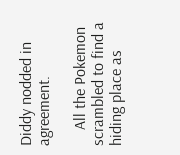Diddy nodded in agreement.

    All the Pokemon scrambled to find a hiding place as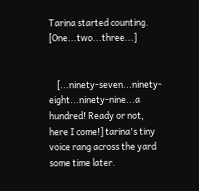Tarina started counting. [One...two...three...]


    [...ninety-seven...ninety-eight...ninety-nine...a hundred! Ready or not, here I come!] tarina's tiny voice rang across the yard some time later.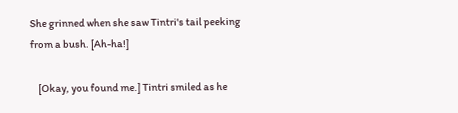She grinned when she saw Tintri's tail peeking from a bush. [Ah-ha!]

    [Okay, you found me.] Tintri smiled as he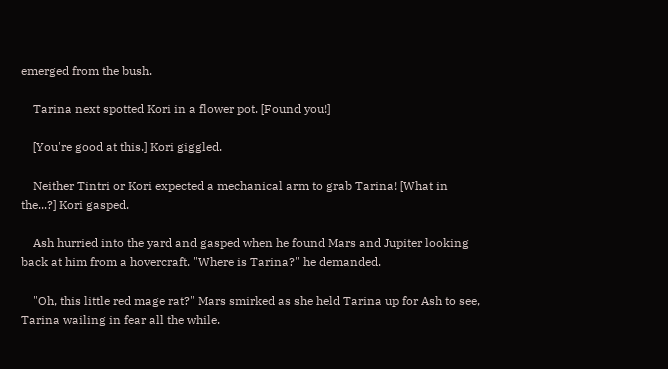emerged from the bush.

    Tarina next spotted Kori in a flower pot. [Found you!]

    [You're good at this.] Kori giggled.

    Neither Tintri or Kori expected a mechanical arm to grab Tarina! [What in the...?] Kori gasped.

    Ash hurried into the yard and gasped when he found Mars and Jupiter looking back at him from a hovercraft. "Where is Tarina?" he demanded.

    "Oh, this little red mage rat?" Mars smirked as she held Tarina up for Ash to see, Tarina wailing in fear all the while.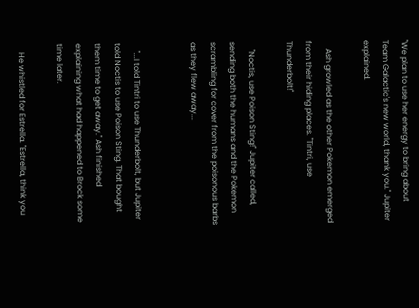"We plan to use her energy to bring about Team Galactic's new world, thank you." Jupiter explained.

    Ash growled as the other Pokemon emerged from their hiding places. "Tintri, use Thunderbolt!"

    "Noctis, use Poison Sting!" Jupiter called, sending both the humans and the Pokemon scrambling for cover from the poisonous barbs as they flew away...


    "...I told Tintri to use Thunderbolt, but Jupiter told Noctis to use Poison Sting. That bought them time to get away." Ash finished explaining what had happened to Brock some time later.

    He whistled for Estrella. "Estrella, think you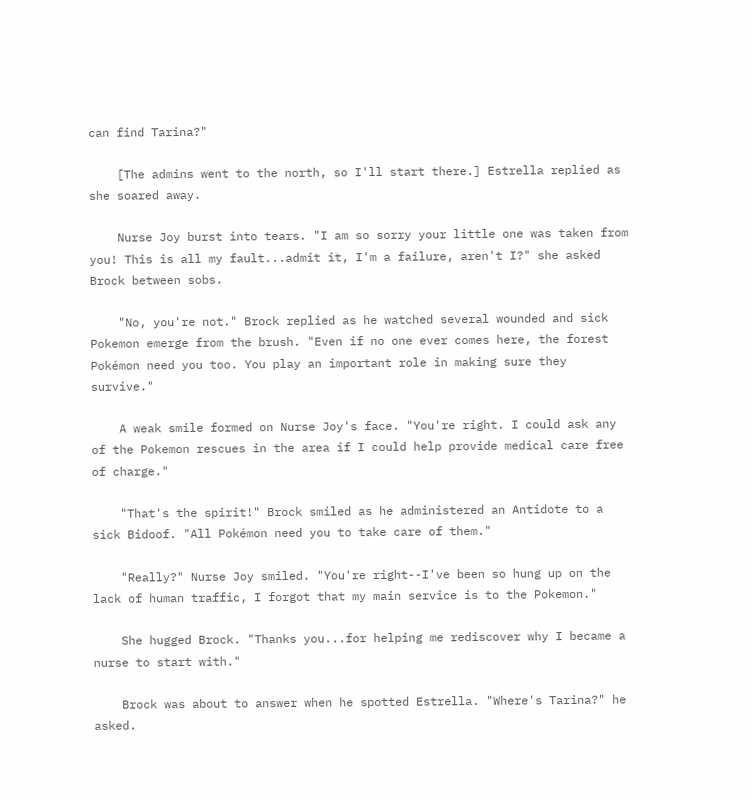can find Tarina?"

    [The admins went to the north, so I'll start there.] Estrella replied as she soared away.

    Nurse Joy burst into tears. "I am so sorry your little one was taken from you! This is all my fault...admit it, I'm a failure, aren't I?" she asked Brock between sobs.

    "No, you're not." Brock replied as he watched several wounded and sick Pokemon emerge from the brush. "Even if no one ever comes here, the forest Pokémon need you too. You play an important role in making sure they survive."

    A weak smile formed on Nurse Joy's face. "You're right. I could ask any of the Pokemon rescues in the area if I could help provide medical care free of charge."

    "That's the spirit!" Brock smiled as he administered an Antidote to a sick Bidoof. "All Pokémon need you to take care of them."

    "Really?" Nurse Joy smiled. "You're right--I've been so hung up on the lack of human traffic, I forgot that my main service is to the Pokemon."

    She hugged Brock. "Thanks you...for helping me rediscover why I became a nurse to start with."

    Brock was about to answer when he spotted Estrella. "Where's Tarina?" he asked.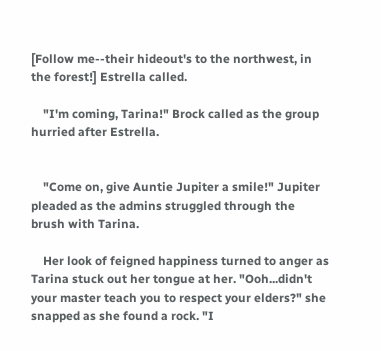[Follow me--their hideout's to the northwest, in the forest!] Estrella called.

    "I'm coming, Tarina!" Brock called as the group hurried after Estrella.


    "Come on, give Auntie Jupiter a smile!" Jupiter pleaded as the admins struggled through the brush with Tarina.

    Her look of feigned happiness turned to anger as Tarina stuck out her tongue at her. "Ooh...didn't your master teach you to respect your elders?" she snapped as she found a rock. "I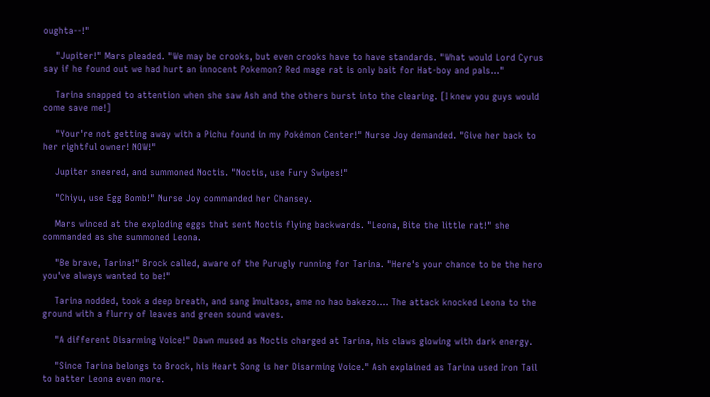oughta--!"

    "Jupiter!" Mars pleaded. "We may be crooks, but even crooks have to have standards. "What would Lord Cyrus say if he found out we had hurt an innocent Pokemon? Red mage rat is only bait for Hat-boy and pals..."

    Tarina snapped to attention when she saw Ash and the others burst into the clearing. [I knew you guys would come save me!]

    "Your're not getting away with a Pichu found in my Pokémon Center!" Nurse Joy demanded. "Give her back to her rightful owner! NOW!"

    Jupiter sneered, and summoned Noctis. "Noctis, use Fury Swipes!"

    "Chiyu, use Egg Bomb!" Nurse Joy commanded her Chansey.

    Mars winced at the exploding eggs that sent Noctis flying backwards. "Leona, Bite the little rat!" she commanded as she summoned Leona.

    "Be brave, Tarina!" Brock called, aware of the Purugly running for Tarina. "Here's your chance to be the hero you've always wanted to be!"

    Tarina nodded, took a deep breath, and sang Imultaos, ame no hao bakezo.... The attack knocked Leona to the ground with a flurry of leaves and green sound waves.

    "A different Disarming Voice!" Dawn mused as Noctis charged at Tarina, his claws glowing with dark energy.

    "Since Tarina belongs to Brock, his Heart Song is her Disarming Voice." Ash explained as Tarina used Iron Tail to batter Leona even more.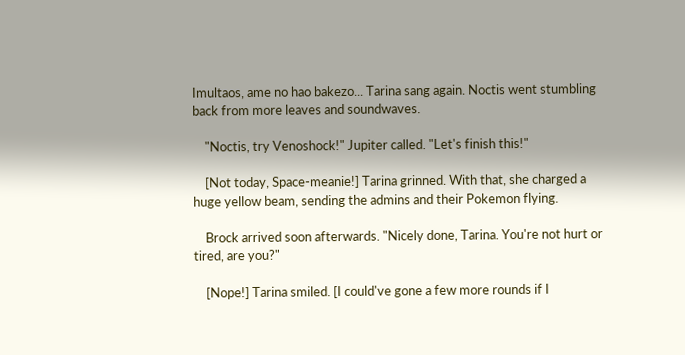Imultaos, ame no hao bakezo... Tarina sang again. Noctis went stumbling back from more leaves and soundwaves.

    "Noctis, try Venoshock!" Jupiter called. "Let's finish this!"

    [Not today, Space-meanie!] Tarina grinned. With that, she charged a huge yellow beam, sending the admins and their Pokemon flying.

    Brock arrived soon afterwards. "Nicely done, Tarina. You're not hurt or tired, are you?"

    [Nope!] Tarina smiled. [I could've gone a few more rounds if I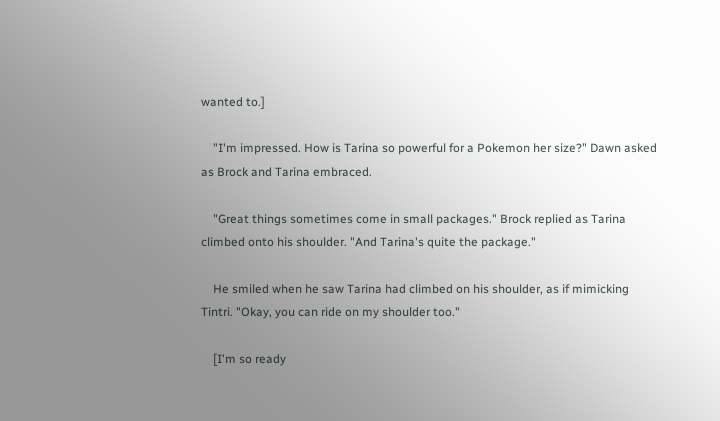wanted to.]

    "I'm impressed. How is Tarina so powerful for a Pokemon her size?" Dawn asked as Brock and Tarina embraced.

    "Great things sometimes come in small packages." Brock replied as Tarina climbed onto his shoulder. "And Tarina's quite the package."

    He smiled when he saw Tarina had climbed on his shoulder, as if mimicking Tintri. "Okay, you can ride on my shoulder too."

    [I'm so ready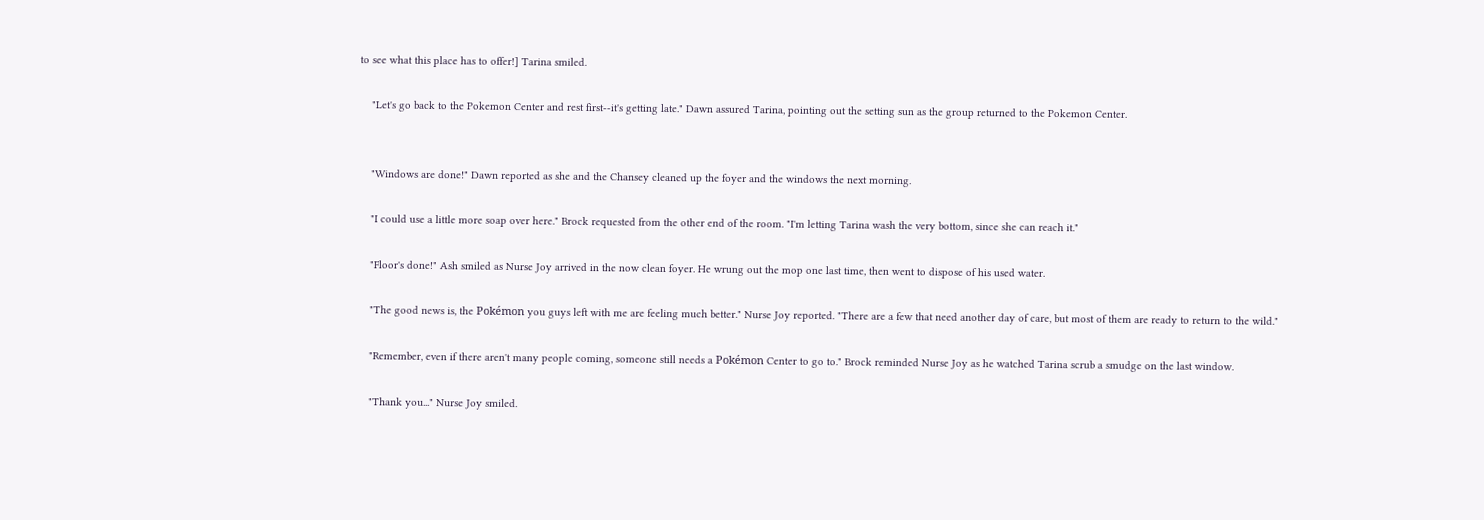to see what this place has to offer!] Tarina smiled.

    "Let's go back to the Pokemon Center and rest first--it's getting late." Dawn assured Tarina, pointing out the setting sun as the group returned to the Pokemon Center.


    "Windows are done!" Dawn reported as she and the Chansey cleaned up the foyer and the windows the next morning.

    "I could use a little more soap over here." Brock requested from the other end of the room. "I'm letting Tarina wash the very bottom, since she can reach it."

    "Floor's done!" Ash smiled as Nurse Joy arrived in the now clean foyer. He wrung out the mop one last time, then went to dispose of his used water.

    "The good news is, the Pokémon you guys left with me are feeling much better." Nurse Joy reported. "There are a few that need another day of care, but most of them are ready to return to the wild."

    "Remember, even if there aren't many people coming, someone still needs a Pokémon Center to go to." Brock reminded Nurse Joy as he watched Tarina scrub a smudge on the last window.

    "Thank you..." Nurse Joy smiled.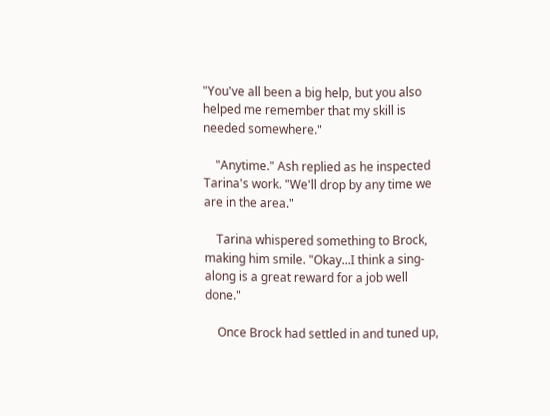"You've all been a big help, but you also helped me remember that my skill is needed somewhere."

    "Anytime." Ash replied as he inspected Tarina's work. "We'll drop by any time we are in the area."

    Tarina whispered something to Brock, making him smile. "Okay...I think a sing-along is a great reward for a job well done."

    Once Brock had settled in and tuned up,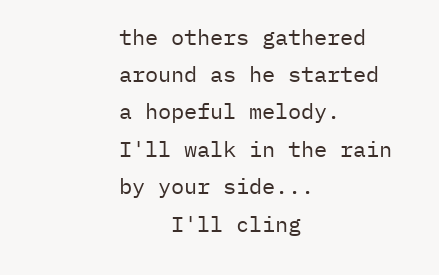the others gathered around as he started a hopeful melody. I'll walk in the rain by your side...
    I'll cling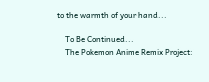to the warmth of your hand...

    To Be Continued...
    The Pokemon Anime Remix Project: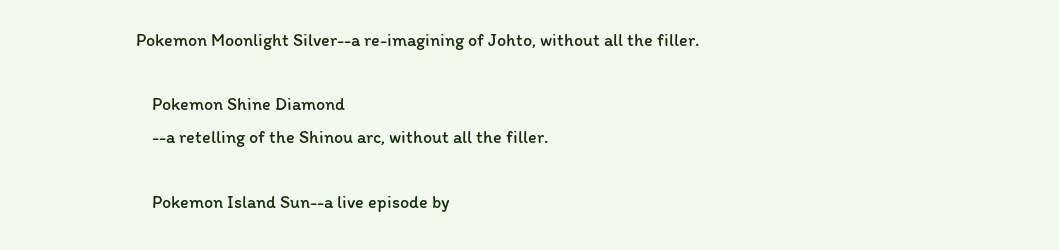Pokemon Moonlight Silver--a re-imagining of Johto, without all the filler.

    Pokemon Shine Diamond
    --a retelling of the Shinou arc, without all the filler.

    Pokemon Island Sun--a live episode by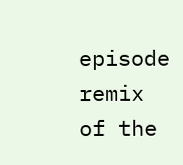episode remix of the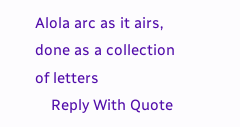Alola arc as it airs, done as a collection of letters
    Reply With Quote